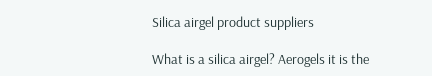Silica airgel product suppliers

What is a silica airgel? Aerogels it is the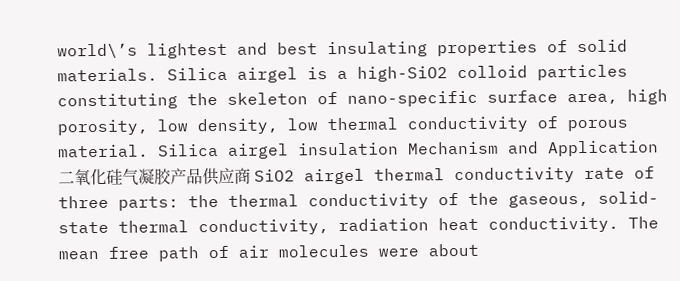world\’s lightest and best insulating properties of solid materials. Silica airgel is a high-SiO2 colloid particles constituting the skeleton of nano-specific surface area, high porosity, low density, low thermal conductivity of porous material. Silica airgel insulation Mechanism and Application 二氧化硅气凝胶产品供应商 SiO2 airgel thermal conductivity rate of three parts: the thermal conductivity of the gaseous, solid-state thermal conductivity, radiation heat conductivity. The mean free path of air molecules were about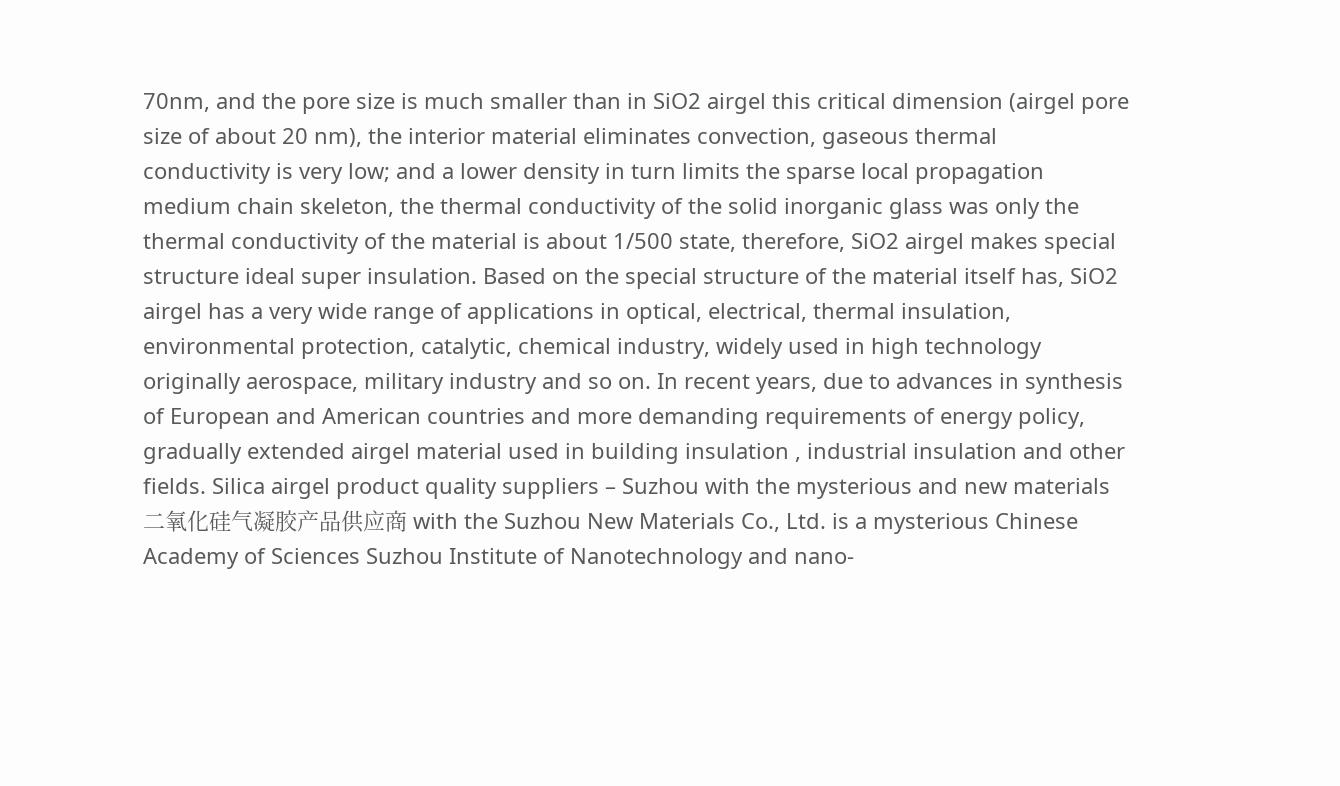70nm, and the pore size is much smaller than in SiO2 airgel this critical dimension (airgel pore size of about 20 nm), the interior material eliminates convection, gaseous thermal conductivity is very low; and a lower density in turn limits the sparse local propagation medium chain skeleton, the thermal conductivity of the solid inorganic glass was only the thermal conductivity of the material is about 1/500 state, therefore, SiO2 airgel makes special structure ideal super insulation. Based on the special structure of the material itself has, SiO2 airgel has a very wide range of applications in optical, electrical, thermal insulation, environmental protection, catalytic, chemical industry, widely used in high technology originally aerospace, military industry and so on. In recent years, due to advances in synthesis of European and American countries and more demanding requirements of energy policy, gradually extended airgel material used in building insulation , industrial insulation and other fields. Silica airgel product quality suppliers – Suzhou with the mysterious and new materials 二氧化硅气凝胶产品供应商 with the Suzhou New Materials Co., Ltd. is a mysterious Chinese Academy of Sciences Suzhou Institute of Nanotechnology and nano-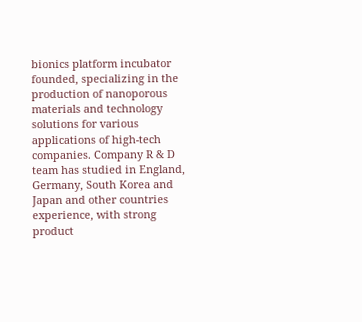bionics platform incubator founded, specializing in the production of nanoporous materials and technology solutions for various applications of high-tech companies. Company R & D team has studied in England, Germany, South Korea and Japan and other countries experience, with strong product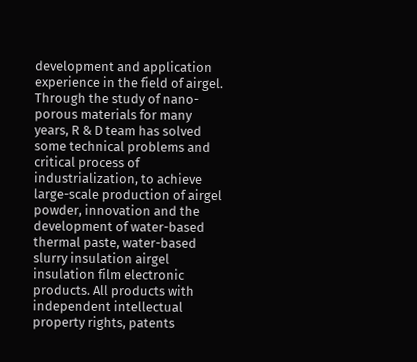development and application experience in the field of airgel. Through the study of nano-porous materials for many years, R & D team has solved some technical problems and critical process of industrialization, to achieve large-scale production of airgel powder, innovation and the development of water-based thermal paste, water-based slurry insulation airgel insulation film electronic products. All products with independent intellectual property rights, patents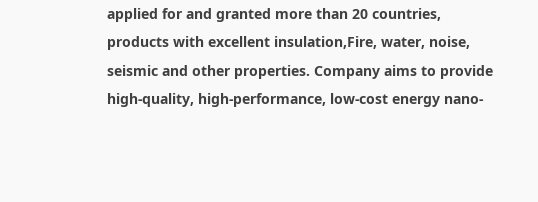applied for and granted more than 20 countries, products with excellent insulation,Fire, water, noise, seismic and other properties. Company aims to provide high-quality, high-performance, low-cost energy nano-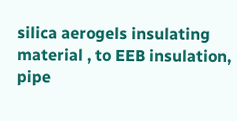silica aerogels insulating material , to EEB insulation, pipe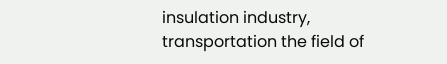insulation industry, transportation the field of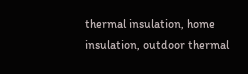thermal insulation, home insulation, outdoor thermal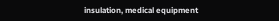insulation, medical equipment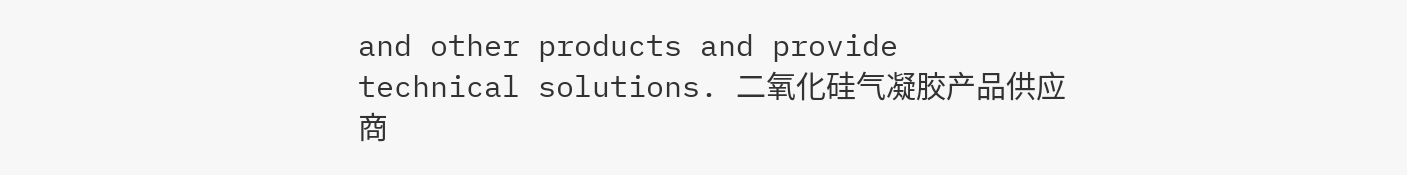and other products and provide technical solutions. 二氧化硅气凝胶产品供应商